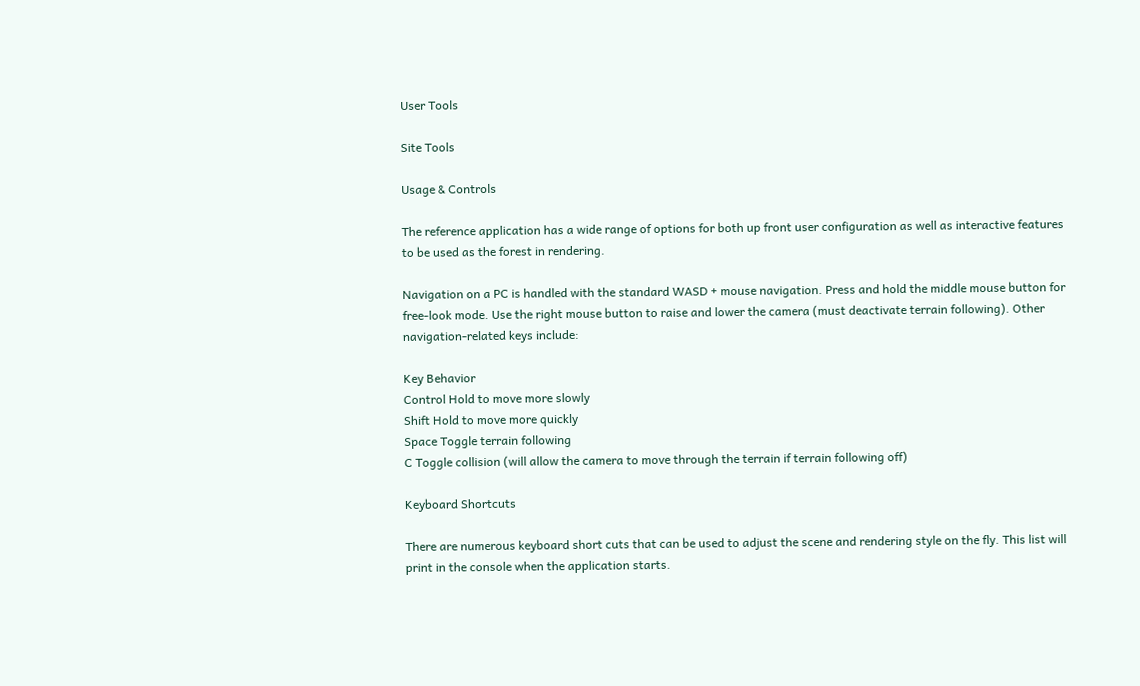User Tools

Site Tools

Usage & Controls

The reference application has a wide range of options for both up front user configuration as well as interactive features to be used as the forest in rendering.

Navigation on a PC is handled with the standard WASD + mouse navigation. Press and hold the middle mouse button for free-look mode. Use the right mouse button to raise and lower the camera (must deactivate terrain following). Other navigation-related keys include:

Key Behavior
Control Hold to move more slowly
Shift Hold to move more quickly
Space Toggle terrain following
C Toggle collision (will allow the camera to move through the terrain if terrain following off)

Keyboard Shortcuts

There are numerous keyboard short cuts that can be used to adjust the scene and rendering style on the fly. This list will print in the console when the application starts.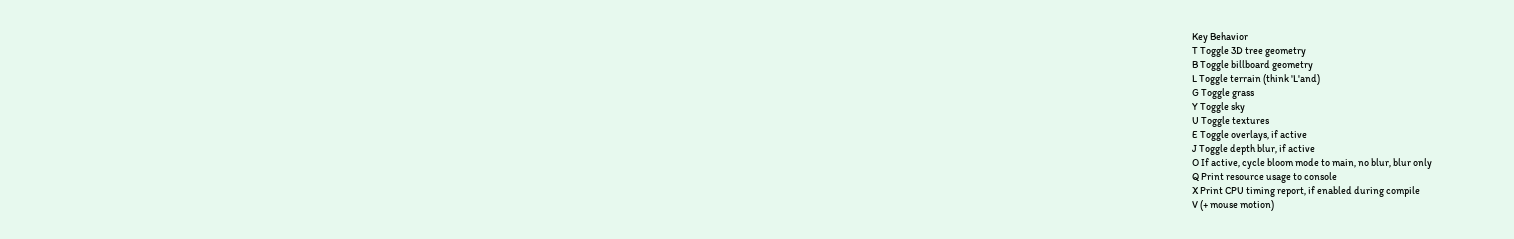Key Behavior
T Toggle 3D tree geometry
B Toggle billboard geometry
L Toggle terrain (think 'L'and)
G Toggle grass
Y Toggle sky
U Toggle textures
E Toggle overlays, if active
J Toggle depth blur, if active
O If active, cycle bloom mode to main, no blur, blur only
Q Print resource usage to console
X Print CPU timing report, if enabled during compile
V (+ mouse motion)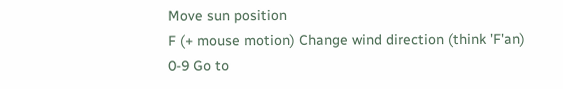Move sun position
F (+ mouse motion) Change wind direction (think 'F'an)
0-9 Go to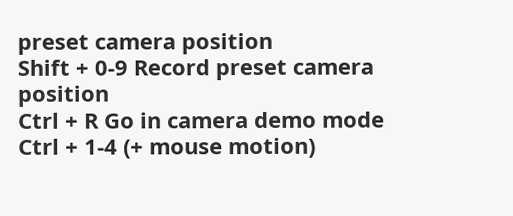preset camera position
Shift + 0-9 Record preset camera position
Ctrl + R Go in camera demo mode
Ctrl + 1-4 (+ mouse motion)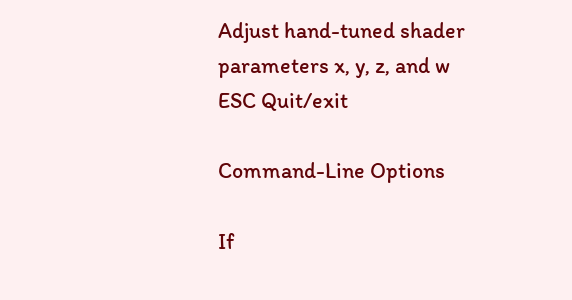Adjust hand-tuned shader parameters x, y, z, and w
ESC Quit/exit

Command-Line Options

If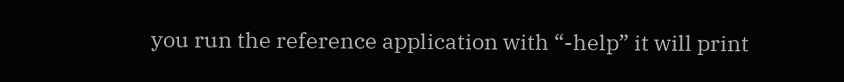you run the reference application with “-help” it will print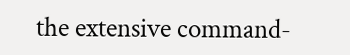the extensive command-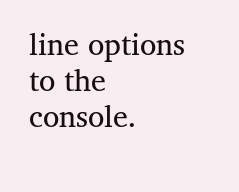line options to the console.